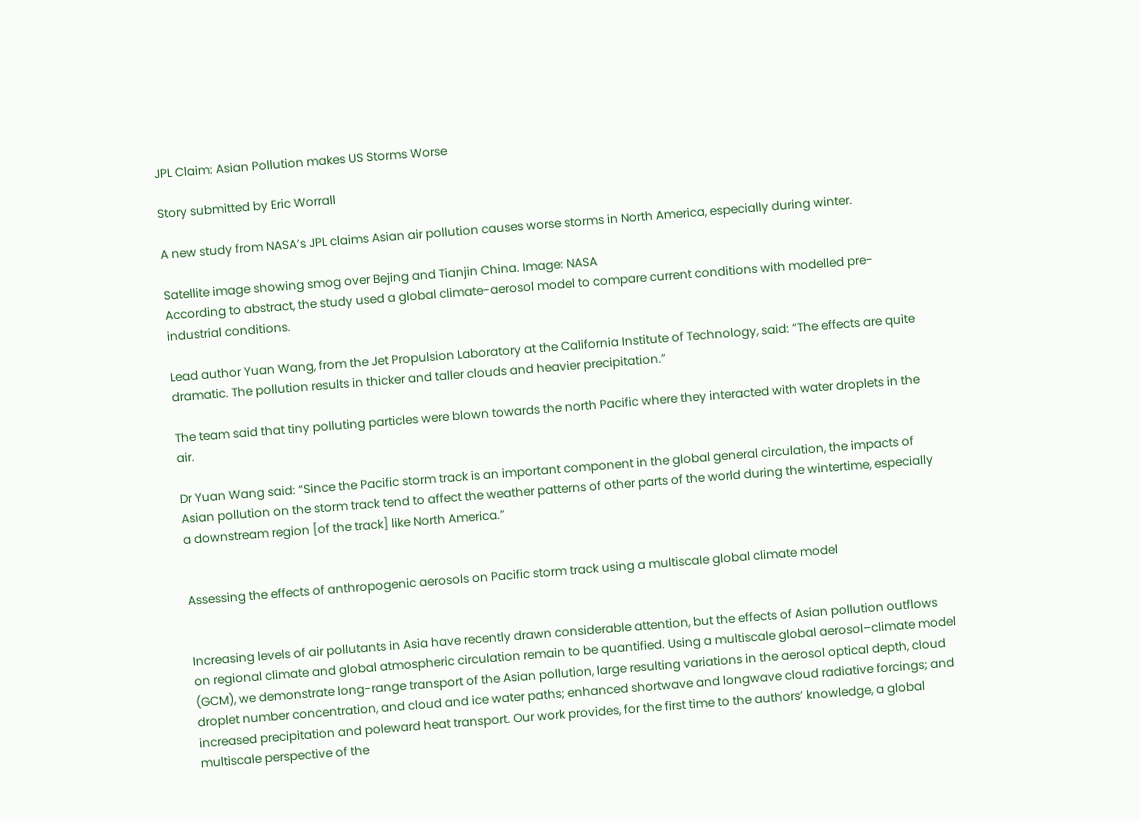JPL Claim: Asian Pollution makes US Storms Worse

Story submitted by Eric Worrall

A new study from NASA’s JPL claims Asian air pollution causes worse storms in North America, especially during winter.

Satellite image showing smog over Bejing and Tianjin China. Image: NASA
According to abstract, the study used a global climate-aerosol model to compare current conditions with modelled pre-industrial conditions.

Lead author Yuan Wang, from the Jet Propulsion Laboratory at the California Institute of Technology, said: “The effects are quite dramatic. The pollution results in thicker and taller clouds and heavier precipitation.”

The team said that tiny polluting particles were blown towards the north Pacific where they interacted with water droplets in the air.

Dr Yuan Wang said: “Since the Pacific storm track is an important component in the global general circulation, the impacts of Asian pollution on the storm track tend to affect the weather patterns of other parts of the world during the wintertime, especially a downstream region [of the track] like North America.”


Assessing the effects of anthropogenic aerosols on Pacific storm track using a multiscale global climate model


Increasing levels of air pollutants in Asia have recently drawn considerable attention, but the effects of Asian pollution outflows on regional climate and global atmospheric circulation remain to be quantified. Using a multiscale global aerosol–climate model (GCM), we demonstrate long-range transport of the Asian pollution, large resulting variations in the aerosol optical depth, cloud droplet number concentration, and cloud and ice water paths; enhanced shortwave and longwave cloud radiative forcings; and increased precipitation and poleward heat transport. Our work provides, for the first time to the authors’ knowledge, a global multiscale perspective of the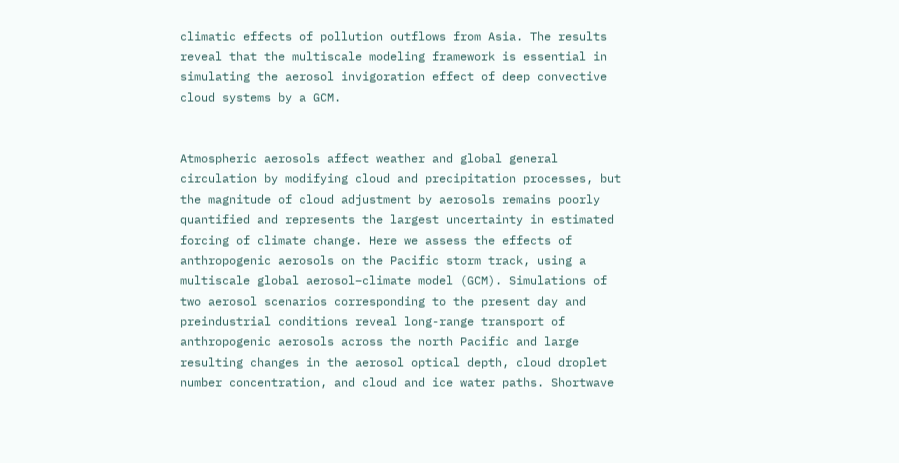climatic effects of pollution outflows from Asia. The results reveal that the multiscale modeling framework is essential in simulating the aerosol invigoration effect of deep convective cloud systems by a GCM.


Atmospheric aerosols affect weather and global general circulation by modifying cloud and precipitation processes, but the magnitude of cloud adjustment by aerosols remains poorly quantified and represents the largest uncertainty in estimated forcing of climate change. Here we assess the effects of anthropogenic aerosols on the Pacific storm track, using a multiscale global aerosol–climate model (GCM). Simulations of two aerosol scenarios corresponding to the present day and preindustrial conditions reveal long-range transport of anthropogenic aerosols across the north Pacific and large resulting changes in the aerosol optical depth, cloud droplet number concentration, and cloud and ice water paths. Shortwave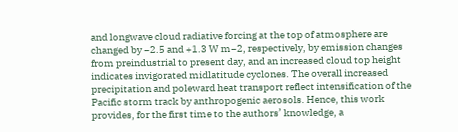and longwave cloud radiative forcing at the top of atmosphere are changed by −2.5 and +1.3 W m−2, respectively, by emission changes from preindustrial to present day, and an increased cloud top height indicates invigorated midlatitude cyclones. The overall increased precipitation and poleward heat transport reflect intensification of the Pacific storm track by anthropogenic aerosols. Hence, this work provides, for the first time to the authors’ knowledge, a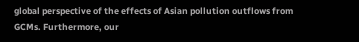global perspective of the effects of Asian pollution outflows from GCMs. Furthermore, our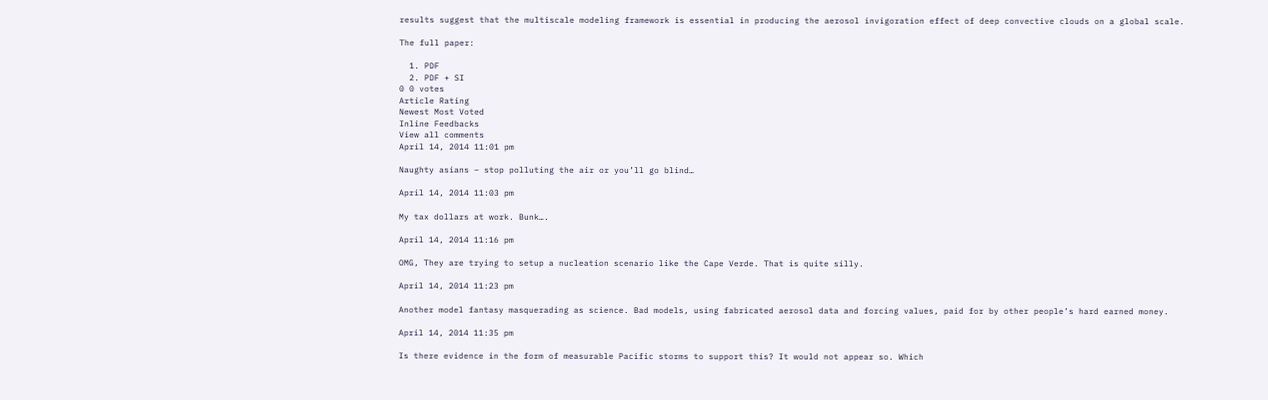results suggest that the multiscale modeling framework is essential in producing the aerosol invigoration effect of deep convective clouds on a global scale.

The full paper:

  1. PDF
  2. PDF + SI
0 0 votes
Article Rating
Newest Most Voted
Inline Feedbacks
View all comments
April 14, 2014 11:01 pm

Naughty asians – stop polluting the air or you’ll go blind…

April 14, 2014 11:03 pm

My tax dollars at work. Bunk….

April 14, 2014 11:16 pm

OMG, They are trying to setup a nucleation scenario like the Cape Verde. That is quite silly.

April 14, 2014 11:23 pm

Another model fantasy masquerading as science. Bad models, using fabricated aerosol data and forcing values, paid for by other people’s hard earned money.

April 14, 2014 11:35 pm

Is there evidence in the form of measurable Pacific storms to support this? It would not appear so. Which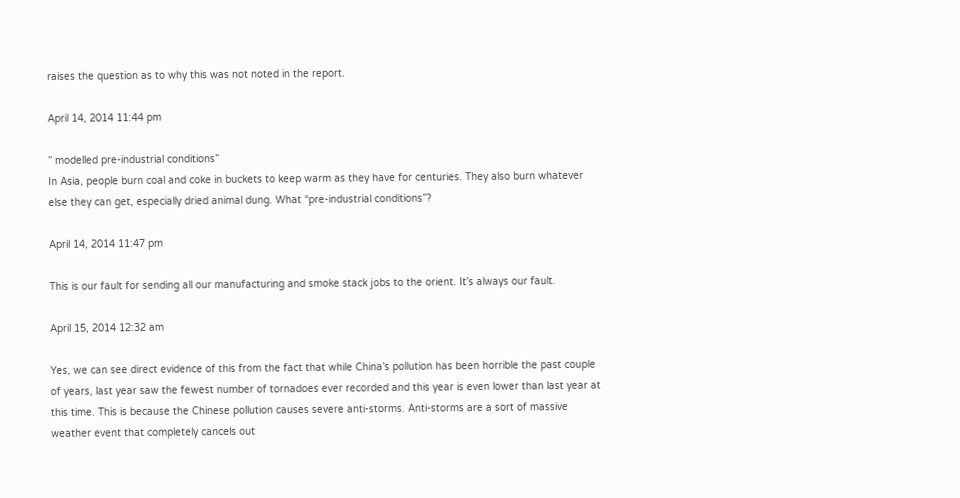raises the question as to why this was not noted in the report.

April 14, 2014 11:44 pm

” modelled pre-industrial conditions”
In Asia, people burn coal and coke in buckets to keep warm as they have for centuries. They also burn whatever else they can get, especially dried animal dung. What “pre-industrial conditions”?

April 14, 2014 11:47 pm

This is our fault for sending all our manufacturing and smoke stack jobs to the orient. It’s always our fault.

April 15, 2014 12:32 am

Yes, we can see direct evidence of this from the fact that while China’s pollution has been horrible the past couple of years, last year saw the fewest number of tornadoes ever recorded and this year is even lower than last year at this time. This is because the Chinese pollution causes severe anti-storms. Anti-storms are a sort of massive weather event that completely cancels out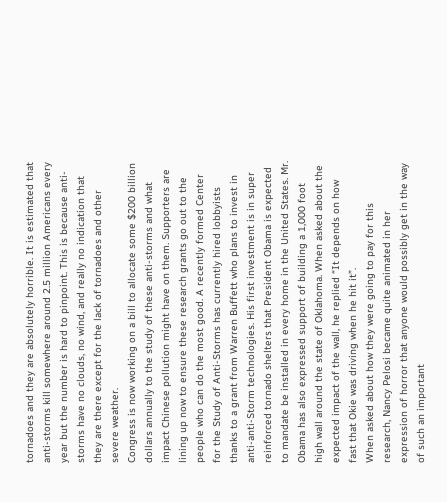tornadoes and they are absolutely horrible. It is estimated that anti-storms kill somewhere around 2.5 million Americans every year but the number is hard to pinpoint. This is because anti-storms have no clouds, no wind, and really no indication that they are there except for the lack of tornadoes and other severe weather.
Congress is now working on a bill to allocate some $200 billion dollars annually to the study of these anti-storms and what impact Chinese pollution might have on them. Supporters are lining up now to ensure these research grants go out to the people who can do the most good. A recently formed Center for the Study of Anti-Storms has currently hired lobbyists thanks to a grant from Warren Buffett who plans to invest in anti-anti-Storm technologies. His first investment is in super reinforced tornado shelters that President Obama is expected to mandate be installed in every home in the United States. Mr. Obama has also expressed support of building a 1,000 foot high wall around the state of Oklahoma. When asked about the expected impact of the wall, he replied “It depends on how fast that Okie was driving when he hit it”.
When asked about how they were going to pay for this research, Nancy Pelosi became quite animated in her expression of horror that anyone would possibly get in the way of such an important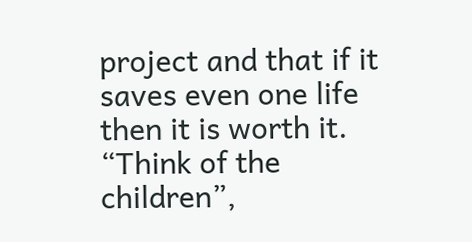project and that if it saves even one life then it is worth it. “Think of the children”,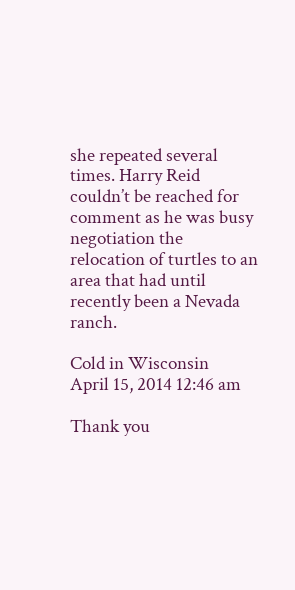she repeated several times. Harry Reid couldn’t be reached for comment as he was busy negotiation the relocation of turtles to an area that had until recently been a Nevada ranch.

Cold in Wisconsin
April 15, 2014 12:46 am

Thank you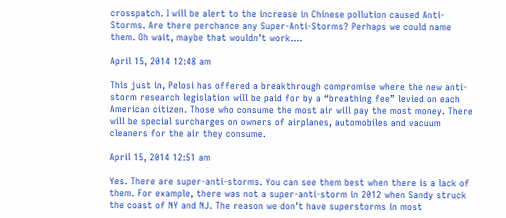crosspatch. I will be alert to the increase in Chinese pollution caused Anti-Storms. Are there perchance any Super-Anti-Storms? Perhaps we could name them. Oh wait, maybe that wouldn’t work….

April 15, 2014 12:48 am

This just in, Pelosi has offered a breakthrough compromise where the new anti-storm research legislation will be paid for by a “breathing fee” levied on each American citizen. Those who consume the most air will pay the most money. There will be special surcharges on owners of airplanes, automobiles and vacuum cleaners for the air they consume.

April 15, 2014 12:51 am

Yes. There are super-anti-storms. You can see them best when there is a lack of them. For example, there was not a super-anti-storm in 2012 when Sandy struck the coast of NY and NJ. The reason we don’t have superstorms in most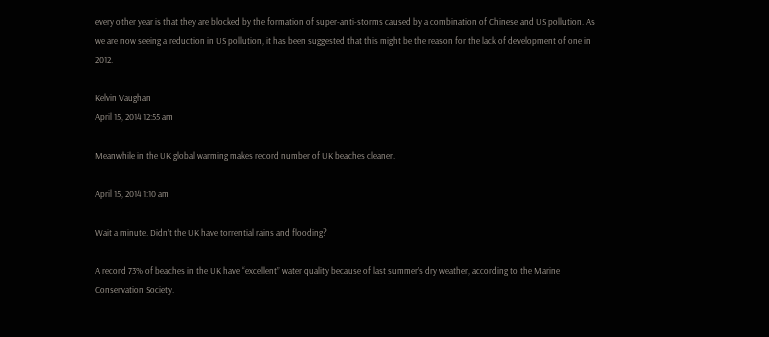every other year is that they are blocked by the formation of super-anti-storms caused by a combination of Chinese and US pollution. As we are now seeing a reduction in US pollution, it has been suggested that this might be the reason for the lack of development of one in 2012.

Kelvin Vaughan
April 15, 2014 12:55 am

Meanwhile in the UK global warming makes record number of UK beaches cleaner.

April 15, 2014 1:10 am

Wait a minute. Didn’t the UK have torrential rains and flooding?

A record 73% of beaches in the UK have “excellent” water quality because of last summer’s dry weather, according to the Marine Conservation Society.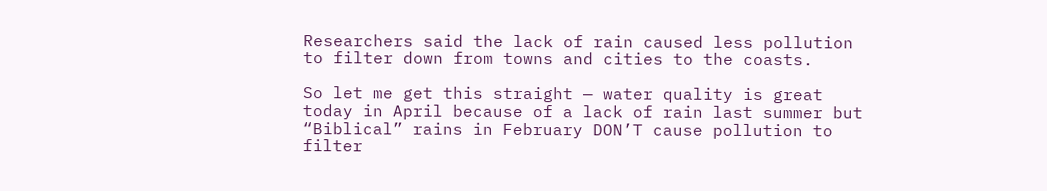Researchers said the lack of rain caused less pollution to filter down from towns and cities to the coasts.

So let me get this straight — water quality is great today in April because of a lack of rain last summer but “Biblical” rains in February DON’T cause pollution to filter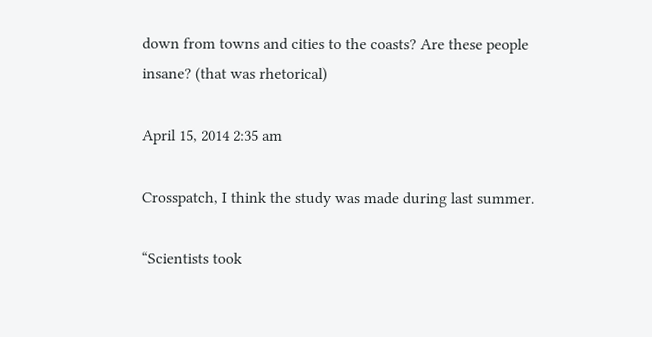down from towns and cities to the coasts? Are these people insane? (that was rhetorical)

April 15, 2014 2:35 am

Crosspatch, I think the study was made during last summer.

“Scientists took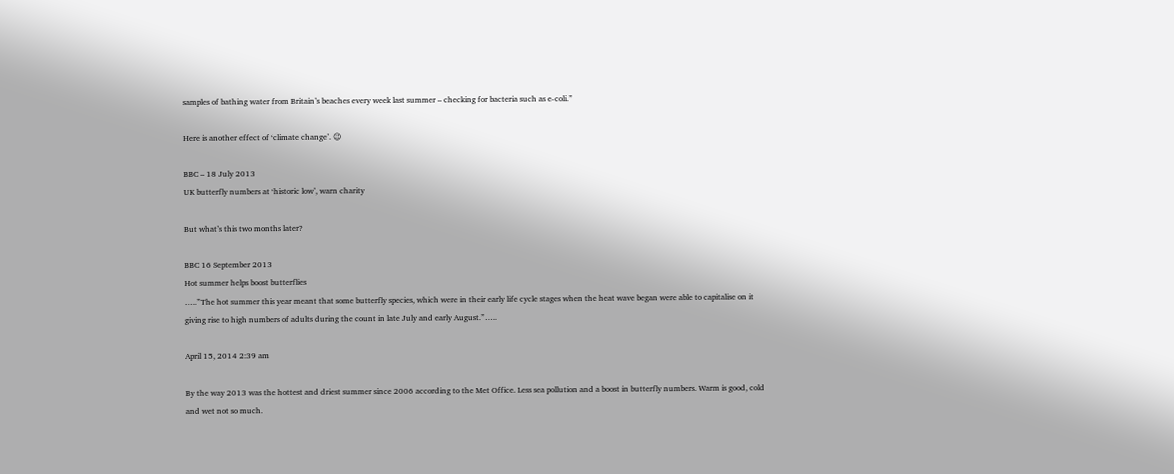samples of bathing water from Britain’s beaches every week last summer – checking for bacteria such as e-coli.”

Here is another effect of ‘climate change’. 😉

BBC – 18 July 2013
UK butterfly numbers at ‘historic low’, warn charity

But what’s this two months later?

BBC 16 September 2013
Hot summer helps boost butterflies
…..”The hot summer this year meant that some butterfly species, which were in their early life cycle stages when the heat wave began were able to capitalise on it giving rise to high numbers of adults during the count in late July and early August.”…..

April 15, 2014 2:39 am

By the way 2013 was the hottest and driest summer since 2006 according to the Met Office. Less sea pollution and a boost in butterfly numbers. Warm is good, cold and wet not so much.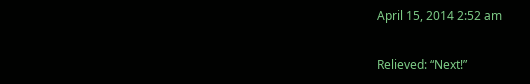April 15, 2014 2:52 am

Relieved: “Next!”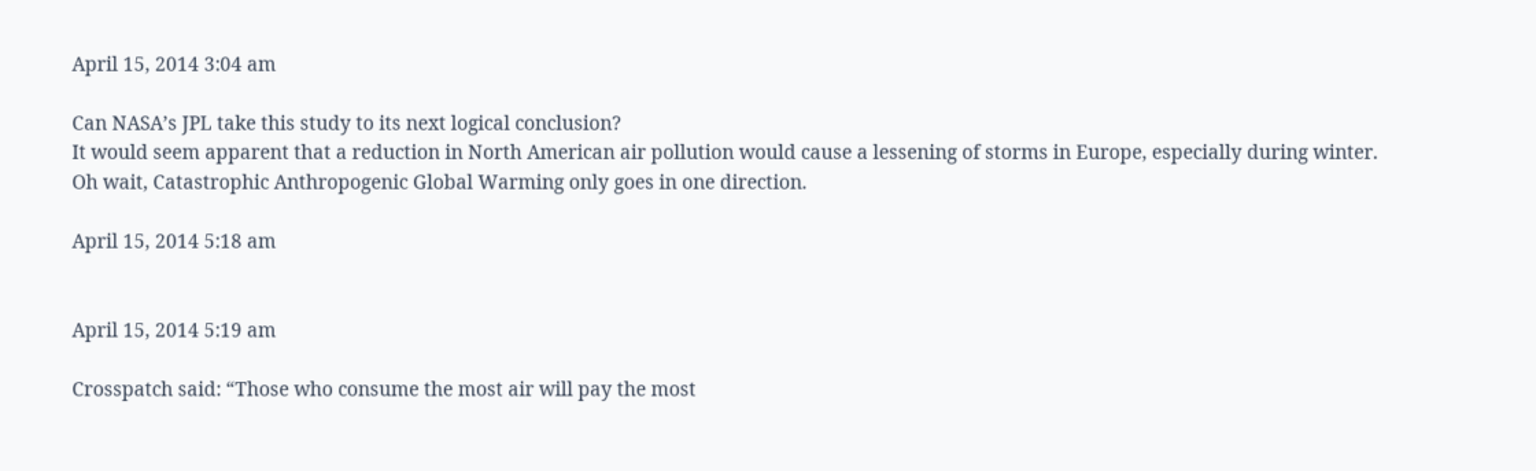April 15, 2014 3:04 am

Can NASA’s JPL take this study to its next logical conclusion?
It would seem apparent that a reduction in North American air pollution would cause a lessening of storms in Europe, especially during winter.
Oh wait, Catastrophic Anthropogenic Global Warming only goes in one direction.

April 15, 2014 5:18 am


April 15, 2014 5:19 am

Crosspatch said: “Those who consume the most air will pay the most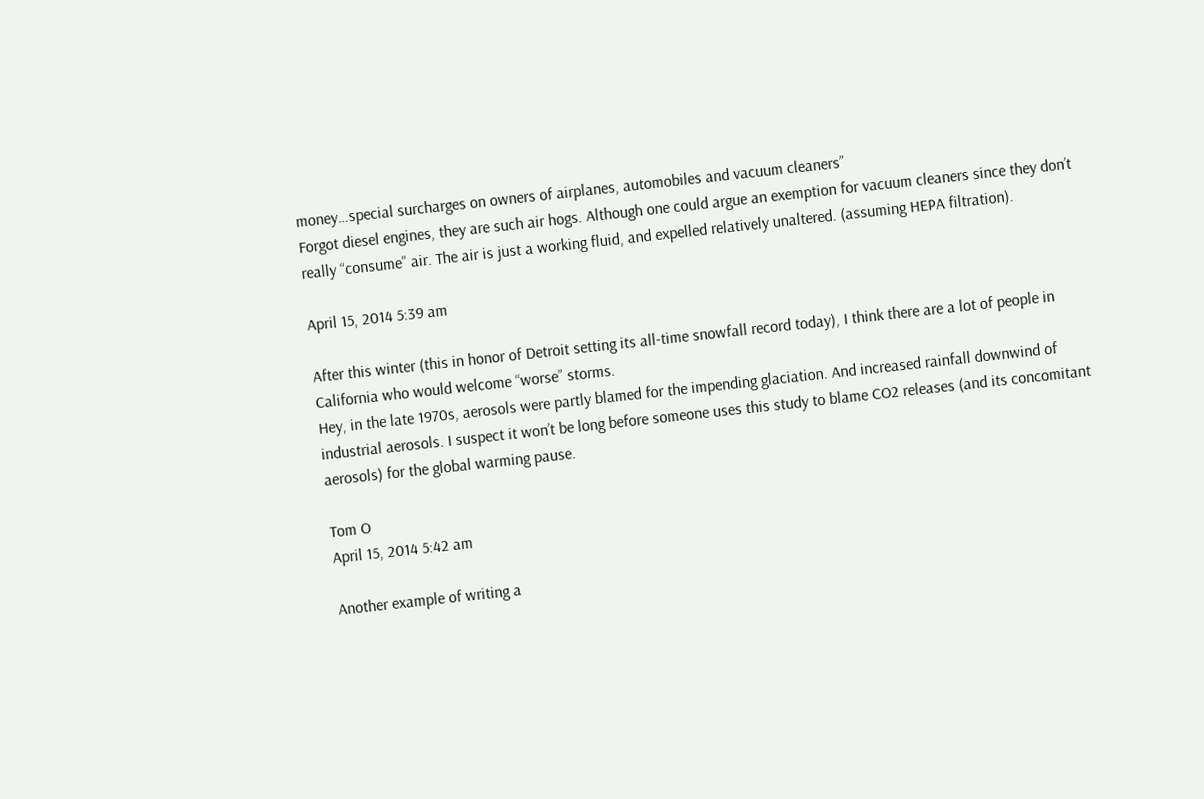money…special surcharges on owners of airplanes, automobiles and vacuum cleaners”
Forgot diesel engines, they are such air hogs. Although one could argue an exemption for vacuum cleaners since they don’t really “consume” air. The air is just a working fluid, and expelled relatively unaltered. (assuming HEPA filtration).

April 15, 2014 5:39 am

After this winter (this in honor of Detroit setting its all-time snowfall record today), I think there are a lot of people in California who would welcome “worse” storms.
Hey, in the late 1970s, aerosols were partly blamed for the impending glaciation. And increased rainfall downwind of industrial aerosols. I suspect it won’t be long before someone uses this study to blame CO2 releases (and its concomitant aerosols) for the global warming pause.

Tom O
April 15, 2014 5:42 am

Another example of writing a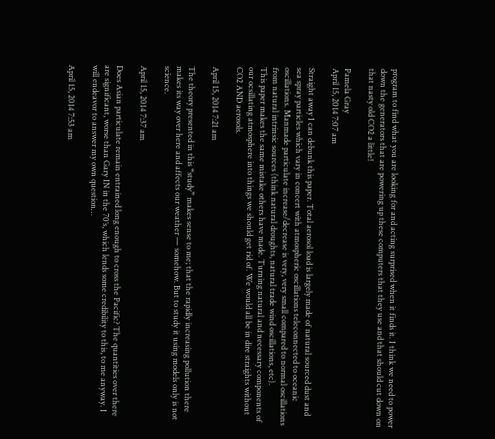program to find what you are looking for and acting surprised when it finds it. I think we need to power down the generators that are powering up these computers that they use and that should cut down on that nasty old CO2 a little!

Pamela Gray
April 15, 2014 7:07 am

Straight away I can debunk this paper. Total aerosol load is largely made of natural sourced dust and sea spray particles which vary in concert with atmospheric oscillations teleconnected to oceanic oscillations. Manmade particulate increase/decrease is very, very small compared to normal oscillations from natural intrinsic sources (think natural droughts, natural trade wind oscillations, etc).
This paper makes the same mistake others have made. Turning natural and necessary components of our ocsillating atmosphere into things we should get rid of. We would all be in dire straights without CO2 AND aerosols.

April 15, 2014 7:21 am

The theory presented in this “study” makes sense to me; that the rapidly increasing pollution there makes its way over here and affects our weather — somehow. But to study it using models only is not science.

April 15, 2014 7:37 am

Does Asian particulate remain entrained long enough to cross the Pacific? The quantities over there are significant, worse than Gary IN in the 70’s, which lends some credibility to this, to me anyway. I will endeavor to answer my own question…

April 15, 2014 7:53 am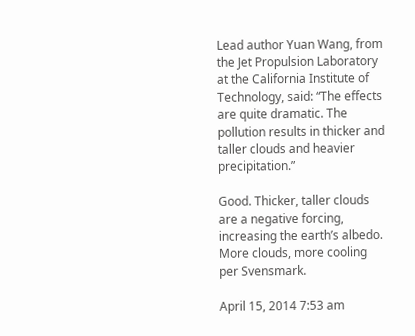Lead author Yuan Wang, from the Jet Propulsion Laboratory at the California Institute of Technology, said: “The effects are quite dramatic. The pollution results in thicker and taller clouds and heavier precipitation.”

Good. Thicker, taller clouds are a negative forcing, increasing the earth’s albedo. More clouds, more cooling per Svensmark.

April 15, 2014 7:53 am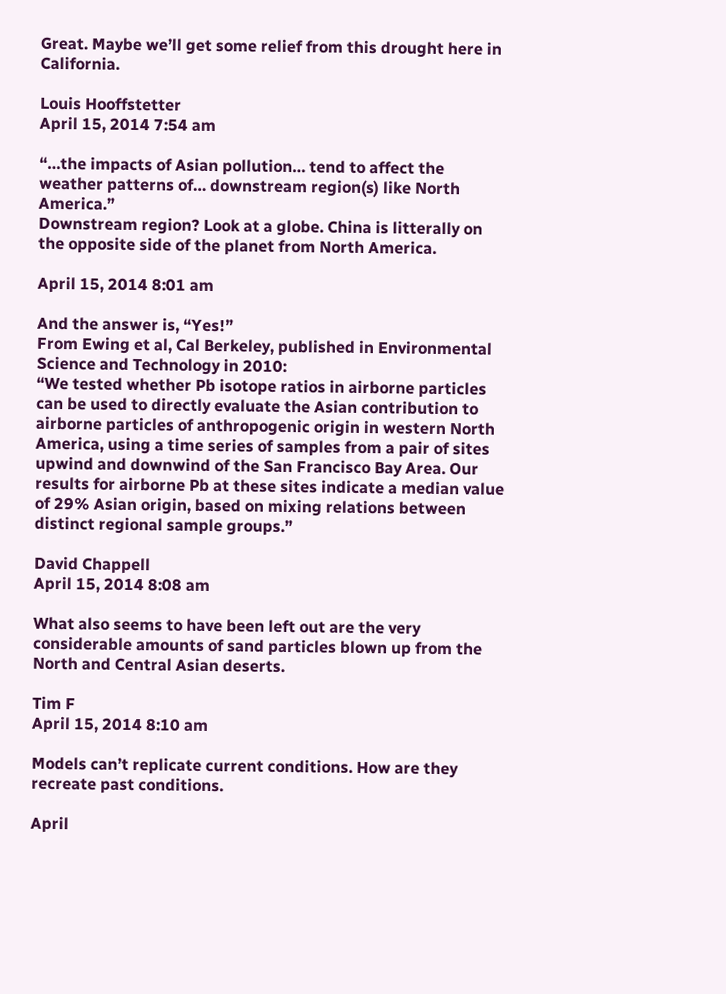Great. Maybe we’ll get some relief from this drought here in California.

Louis Hooffstetter
April 15, 2014 7:54 am

“…the impacts of Asian pollution… tend to affect the weather patterns of… downstream region(s) like North America.”
Downstream region? Look at a globe. China is litterally on the opposite side of the planet from North America.

April 15, 2014 8:01 am

And the answer is, “Yes!”
From Ewing et al, Cal Berkeley, published in Environmental Science and Technology in 2010:
“We tested whether Pb isotope ratios in airborne particles can be used to directly evaluate the Asian contribution to airborne particles of anthropogenic origin in western North America, using a time series of samples from a pair of sites upwind and downwind of the San Francisco Bay Area. Our results for airborne Pb at these sites indicate a median value of 29% Asian origin, based on mixing relations between distinct regional sample groups.”

David Chappell
April 15, 2014 8:08 am

What also seems to have been left out are the very considerable amounts of sand particles blown up from the North and Central Asian deserts.

Tim F
April 15, 2014 8:10 am

Models can’t replicate current conditions. How are they recreate past conditions.

April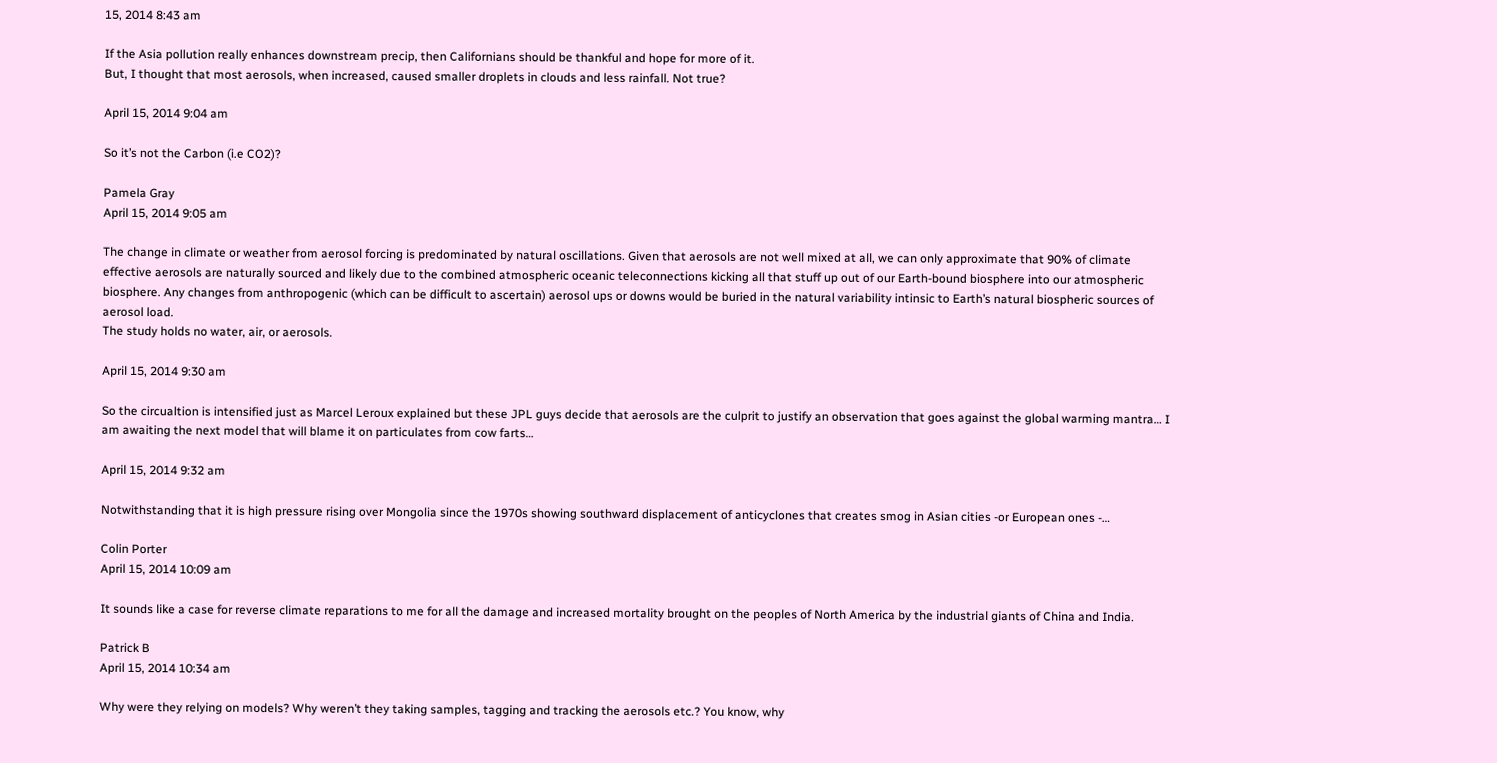15, 2014 8:43 am

If the Asia pollution really enhances downstream precip, then Californians should be thankful and hope for more of it.
But, I thought that most aerosols, when increased, caused smaller droplets in clouds and less rainfall. Not true?

April 15, 2014 9:04 am

So it’s not the Carbon (i.e CO2)?

Pamela Gray
April 15, 2014 9:05 am

The change in climate or weather from aerosol forcing is predominated by natural oscillations. Given that aerosols are not well mixed at all, we can only approximate that 90% of climate effective aerosols are naturally sourced and likely due to the combined atmospheric oceanic teleconnections kicking all that stuff up out of our Earth-bound biosphere into our atmospheric biosphere. Any changes from anthropogenic (which can be difficult to ascertain) aerosol ups or downs would be buried in the natural variability intinsic to Earth’s natural biospheric sources of aerosol load.
The study holds no water, air, or aerosols.

April 15, 2014 9:30 am

So the circualtion is intensified just as Marcel Leroux explained but these JPL guys decide that aerosols are the culprit to justify an observation that goes against the global warming mantra… I am awaiting the next model that will blame it on particulates from cow farts…

April 15, 2014 9:32 am

Notwithstanding that it is high pressure rising over Mongolia since the 1970s showing southward displacement of anticyclones that creates smog in Asian cities -or European ones -…

Colin Porter
April 15, 2014 10:09 am

It sounds like a case for reverse climate reparations to me for all the damage and increased mortality brought on the peoples of North America by the industrial giants of China and India.

Patrick B
April 15, 2014 10:34 am

Why were they relying on models? Why weren’t they taking samples, tagging and tracking the aerosols etc.? You know, why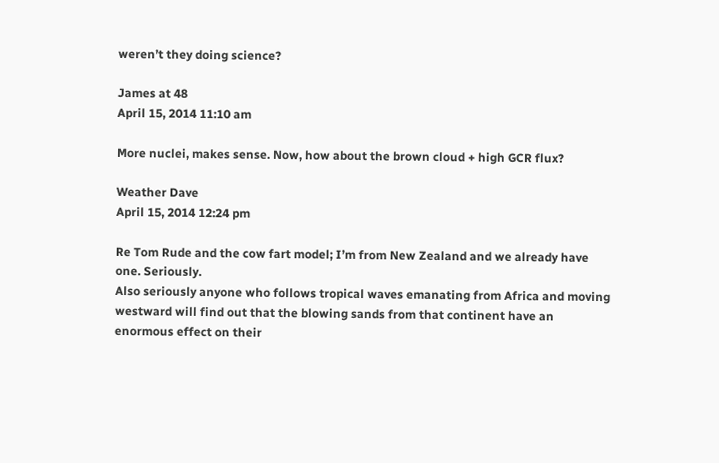weren’t they doing science?

James at 48
April 15, 2014 11:10 am

More nuclei, makes sense. Now, how about the brown cloud + high GCR flux?

Weather Dave
April 15, 2014 12:24 pm

Re Tom Rude and the cow fart model; I’m from New Zealand and we already have one. Seriously.
Also seriously anyone who follows tropical waves emanating from Africa and moving westward will find out that the blowing sands from that continent have an enormous effect on their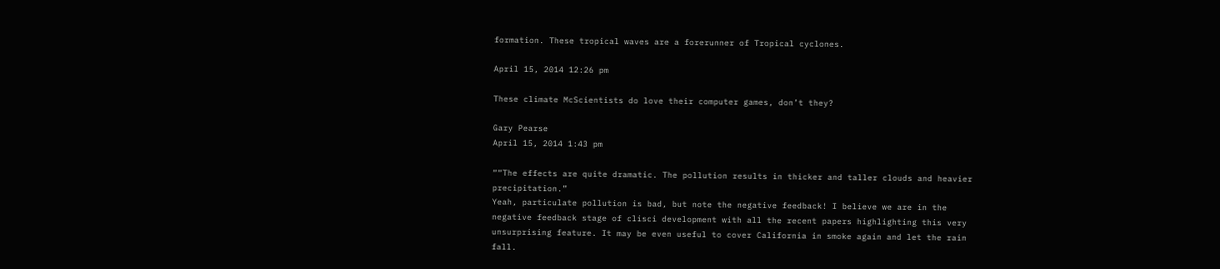formation. These tropical waves are a forerunner of Tropical cyclones.

April 15, 2014 12:26 pm

These climate McScientists do love their computer games, don’t they?

Gary Pearse
April 15, 2014 1:43 pm

““The effects are quite dramatic. The pollution results in thicker and taller clouds and heavier precipitation.”
Yeah, particulate pollution is bad, but note the negative feedback! I believe we are in the negative feedback stage of clisci development with all the recent papers highlighting this very unsurprising feature. It may be even useful to cover California in smoke again and let the rain fall.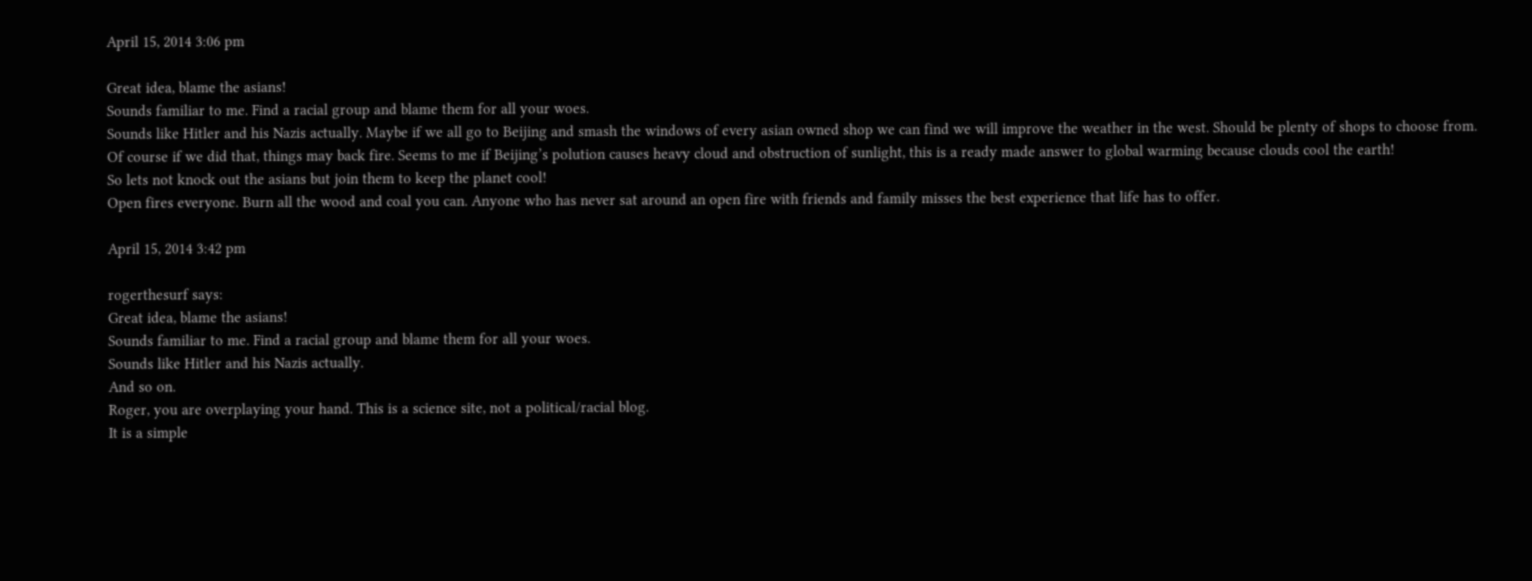April 15, 2014 3:06 pm

Great idea, blame the asians!
Sounds familiar to me. Find a racial group and blame them for all your woes.
Sounds like Hitler and his Nazis actually. Maybe if we all go to Beijing and smash the windows of every asian owned shop we can find we will improve the weather in the west. Should be plenty of shops to choose from.
Of course if we did that, things may back fire. Seems to me if Beijing’s polution causes heavy cloud and obstruction of sunlight, this is a ready made answer to global warming because clouds cool the earth!
So lets not knock out the asians but join them to keep the planet cool!
Open fires everyone. Burn all the wood and coal you can. Anyone who has never sat around an open fire with friends and family misses the best experience that life has to offer.

April 15, 2014 3:42 pm

rogerthesurf says:
Great idea, blame the asians!
Sounds familiar to me. Find a racial group and blame them for all your woes.
Sounds like Hitler and his Nazis actually.
And so on.
Roger, you are overplaying your hand. This is a science site, not a political/racial blog.
It is a simple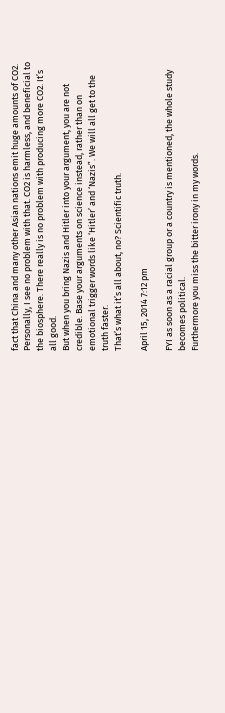fact that China and many other Asian nations emit huge amounts of CO2. Personally, I see no problem with that. CO2 is harmless, and beneficial to the biosphere. There really is no problem with producing more CO2. It’s all good.
But when you bring Nazis and Hitler into your argument, you are not credible. Base your arguments on science instead, rather than on emotional trigger words like ‘Hitler’ and ‘Nazis”. We will all get to the truth faster.
That’s what it’s all about, no? Scientific truth.

April 15, 2014 7:12 pm

FYI as soon as a racial group or a country is mentioned, the whole study becomes political.
Furthermore you miss the bitter irony in my words.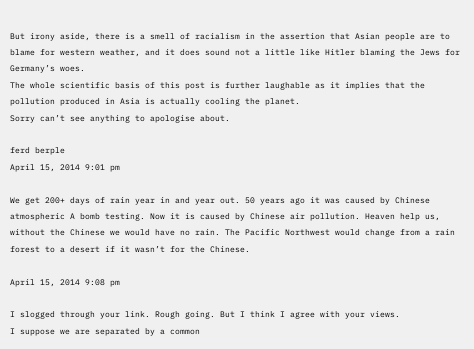But irony aside, there is a smell of racialism in the assertion that Asian people are to blame for western weather, and it does sound not a little like Hitler blaming the Jews for Germany’s woes.
The whole scientific basis of this post is further laughable as it implies that the pollution produced in Asia is actually cooling the planet.
Sorry can’t see anything to apologise about.

ferd berple
April 15, 2014 9:01 pm

We get 200+ days of rain year in and year out. 50 years ago it was caused by Chinese atmospheric A bomb testing. Now it is caused by Chinese air pollution. Heaven help us, without the Chinese we would have no rain. The Pacific Northwest would change from a rain forest to a desert if it wasn’t for the Chinese.

April 15, 2014 9:08 pm

I slogged through your link. Rough going. But I think I agree with your views.
I suppose we are separated by a common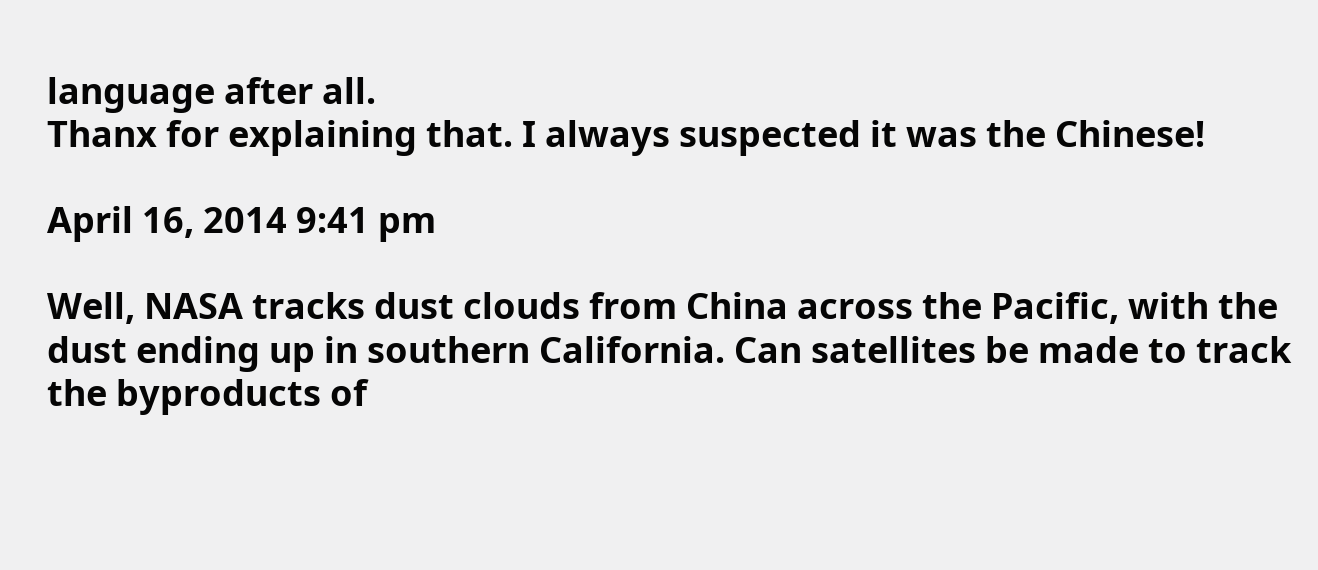language after all.
Thanx for explaining that. I always suspected it was the Chinese!

April 16, 2014 9:41 pm

Well, NASA tracks dust clouds from China across the Pacific, with the dust ending up in southern California. Can satellites be made to track the byproducts of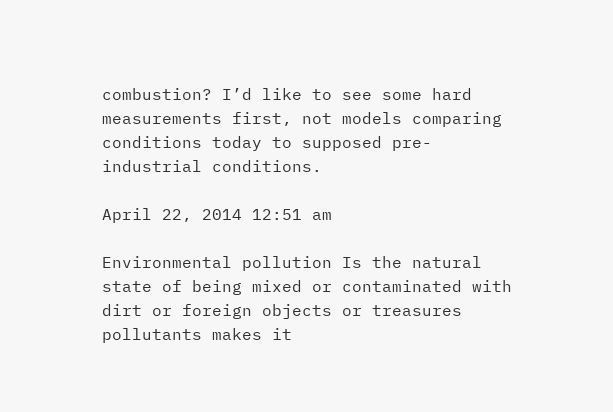combustion? I’d like to see some hard measurements first, not models comparing conditions today to supposed pre-industrial conditions.

April 22, 2014 12:51 am

Environmental pollution Is the natural state of being mixed or contaminated with dirt or foreign objects or treasures pollutants makes it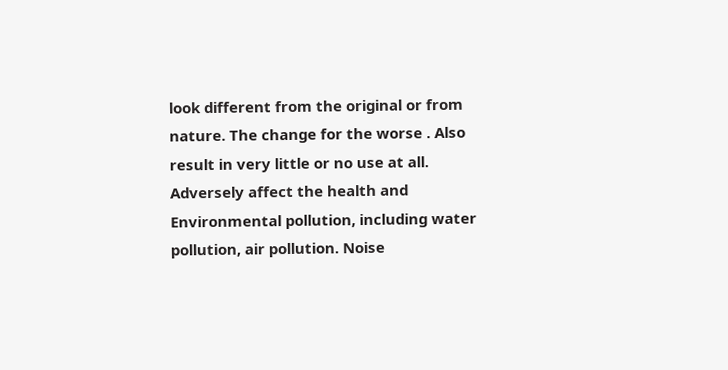look different from the original or from nature. The change for the worse . Also result in very little or no use at all. Adversely affect the health and Environmental pollution, including water pollution, air pollution. Noise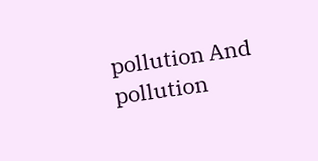pollution And pollution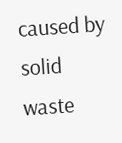caused by solid waste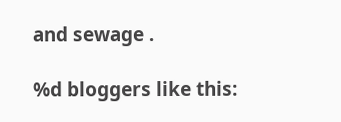and sewage .

%d bloggers like this: